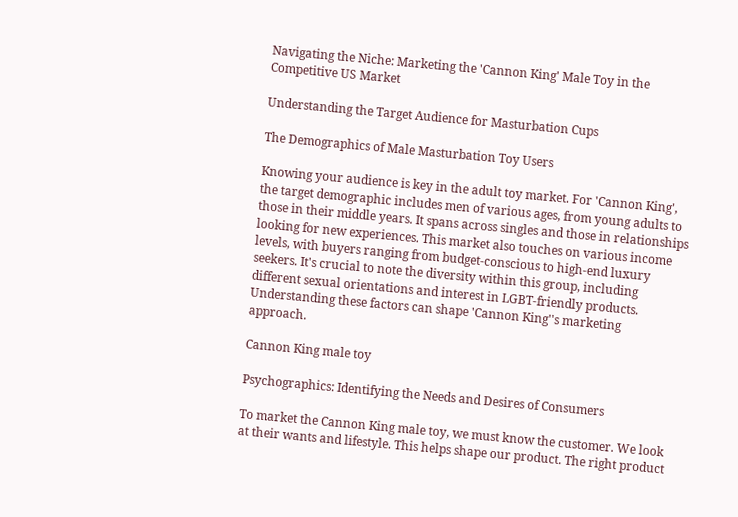Navigating the Niche: Marketing the 'Cannon King' Male Toy in the Competitive US Market

Understanding the Target Audience for Masturbation Cups

The Demographics of Male Masturbation Toy Users

Knowing your audience is key in the adult toy market. For 'Cannon King', the target demographic includes men of various ages, from young adults to those in their middle years. It spans across singles and those in relationships looking for new experiences. This market also touches on various income levels, with buyers ranging from budget-conscious to high-end luxury seekers. It's crucial to note the diversity within this group, including different sexual orientations and interest in LGBT-friendly products. Understanding these factors can shape 'Cannon King''s marketing approach.

Cannon King male toy

Psychographics: Identifying the Needs and Desires of Consumers

To market the Cannon King male toy, we must know the customer. We look at their wants and lifestyle. This helps shape our product. The right product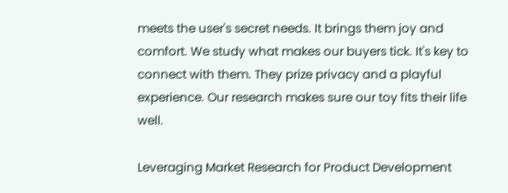meets the user's secret needs. It brings them joy and comfort. We study what makes our buyers tick. It's key to connect with them. They prize privacy and a playful experience. Our research makes sure our toy fits their life well.

Leveraging Market Research for Product Development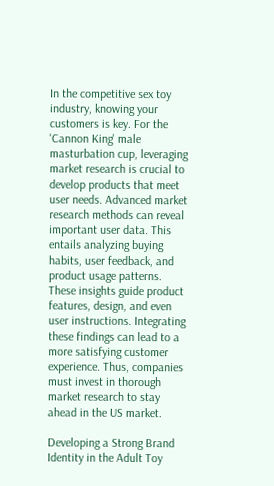In the competitive sex toy industry, knowing your customers is key. For the 'Cannon King' male masturbation cup, leveraging market research is crucial to develop products that meet user needs. Advanced market research methods can reveal important user data. This entails analyzing buying habits, user feedback, and product usage patterns. These insights guide product features, design, and even user instructions. Integrating these findings can lead to a more satisfying customer experience. Thus, companies must invest in thorough market research to stay ahead in the US market.

Developing a Strong Brand Identity in the Adult Toy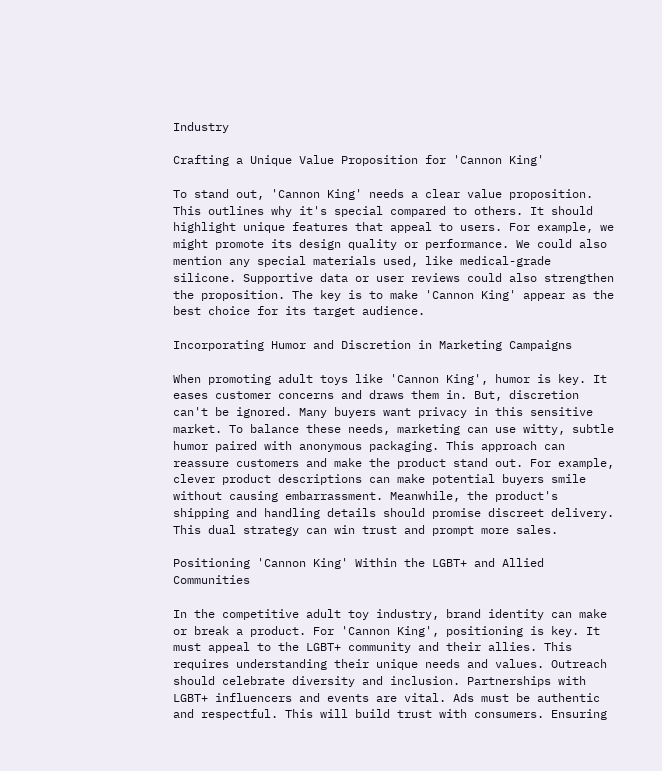Industry

Crafting a Unique Value Proposition for 'Cannon King'

To stand out, 'Cannon King' needs a clear value proposition. This outlines why it's special compared to others. It should highlight unique features that appeal to users. For example, we might promote its design quality or performance. We could also mention any special materials used, like medical-grade silicone. Supportive data or user reviews could also strengthen the proposition. The key is to make 'Cannon King' appear as the best choice for its target audience.

Incorporating Humor and Discretion in Marketing Campaigns

When promoting adult toys like 'Cannon King', humor is key. It eases customer concerns and draws them in. But, discretion can't be ignored. Many buyers want privacy in this sensitive market. To balance these needs, marketing can use witty, subtle humor paired with anonymous packaging. This approach can reassure customers and make the product stand out. For example, clever product descriptions can make potential buyers smile without causing embarrassment. Meanwhile, the product's shipping and handling details should promise discreet delivery. This dual strategy can win trust and prompt more sales.

Positioning 'Cannon King' Within the LGBT+ and Allied Communities

In the competitive adult toy industry, brand identity can make or break a product. For 'Cannon King', positioning is key. It must appeal to the LGBT+ community and their allies. This requires understanding their unique needs and values. Outreach should celebrate diversity and inclusion. Partnerships with LGBT+ influencers and events are vital. Ads must be authentic and respectful. This will build trust with consumers. Ensuring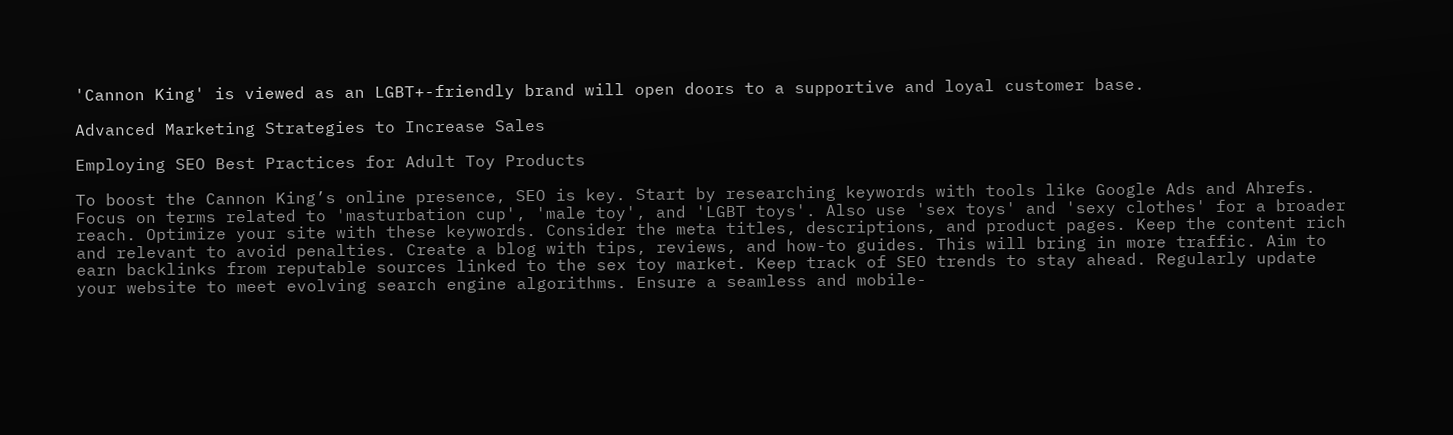'Cannon King' is viewed as an LGBT+-friendly brand will open doors to a supportive and loyal customer base.

Advanced Marketing Strategies to Increase Sales

Employing SEO Best Practices for Adult Toy Products

To boost the Cannon King’s online presence, SEO is key. Start by researching keywords with tools like Google Ads and Ahrefs. Focus on terms related to 'masturbation cup', 'male toy', and 'LGBT toys'. Also use 'sex toys' and 'sexy clothes' for a broader reach. Optimize your site with these keywords. Consider the meta titles, descriptions, and product pages. Keep the content rich and relevant to avoid penalties. Create a blog with tips, reviews, and how-to guides. This will bring in more traffic. Aim to earn backlinks from reputable sources linked to the sex toy market. Keep track of SEO trends to stay ahead. Regularly update your website to meet evolving search engine algorithms. Ensure a seamless and mobile-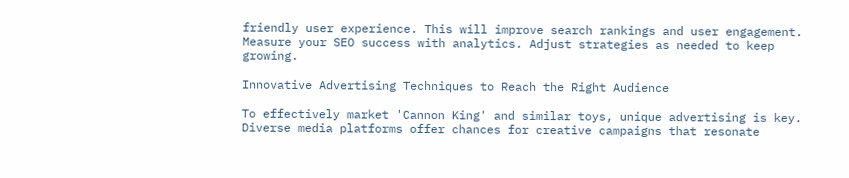friendly user experience. This will improve search rankings and user engagement. Measure your SEO success with analytics. Adjust strategies as needed to keep growing.

Innovative Advertising Techniques to Reach the Right Audience

To effectively market 'Cannon King' and similar toys, unique advertising is key. Diverse media platforms offer chances for creative campaigns that resonate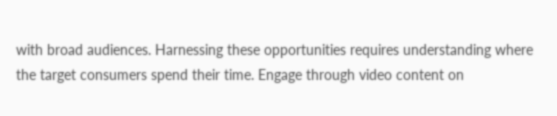with broad audiences. Harnessing these opportunities requires understanding where the target consumers spend their time. Engage through video content on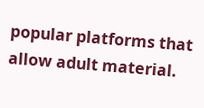popular platforms that allow adult material.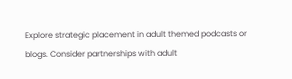Explore strategic placement in adult themed podcasts or blogs. Consider partnerships with adult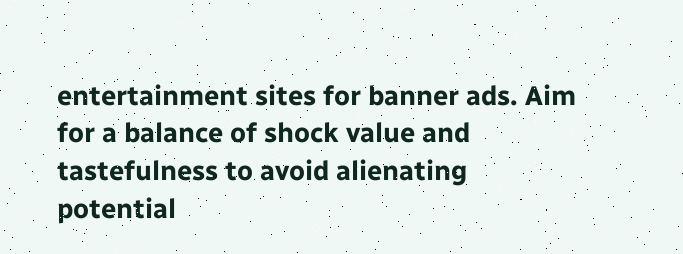entertainment sites for banner ads. Aim for a balance of shock value and tastefulness to avoid alienating potential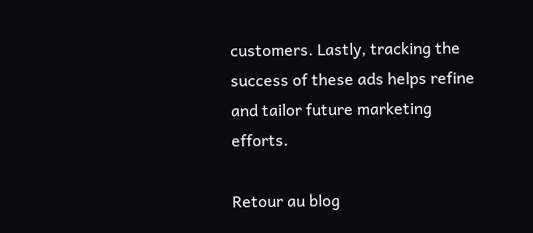customers. Lastly, tracking the success of these ads helps refine and tailor future marketing efforts.

Retour au blog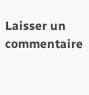Laisser un commentaire